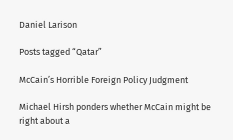Daniel Larison

Posts tagged “Qatar”

McCain’s Horrible Foreign Policy Judgment

Michael Hirsh ponders whether McCain might be right about a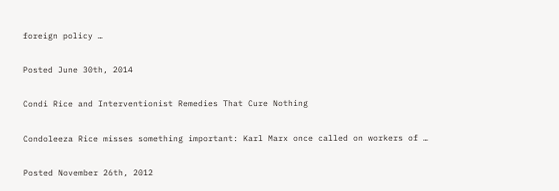foreign policy …

Posted June 30th, 2014

Condi Rice and Interventionist Remedies That Cure Nothing

Condoleeza Rice misses something important: Karl Marx once called on workers of …

Posted November 26th, 2012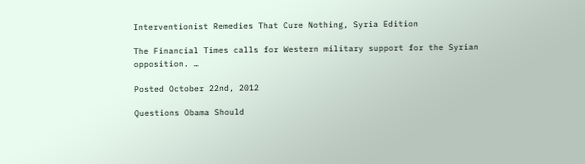Interventionist Remedies That Cure Nothing, Syria Edition

The Financial Times calls for Western military support for the Syrian opposition. …

Posted October 22nd, 2012

Questions Obama Should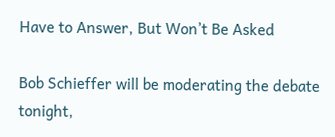Have to Answer, But Won’t Be Asked

Bob Schieffer will be moderating the debate tonight,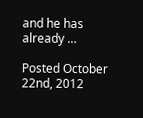and he has already …

Posted October 22nd, 2012